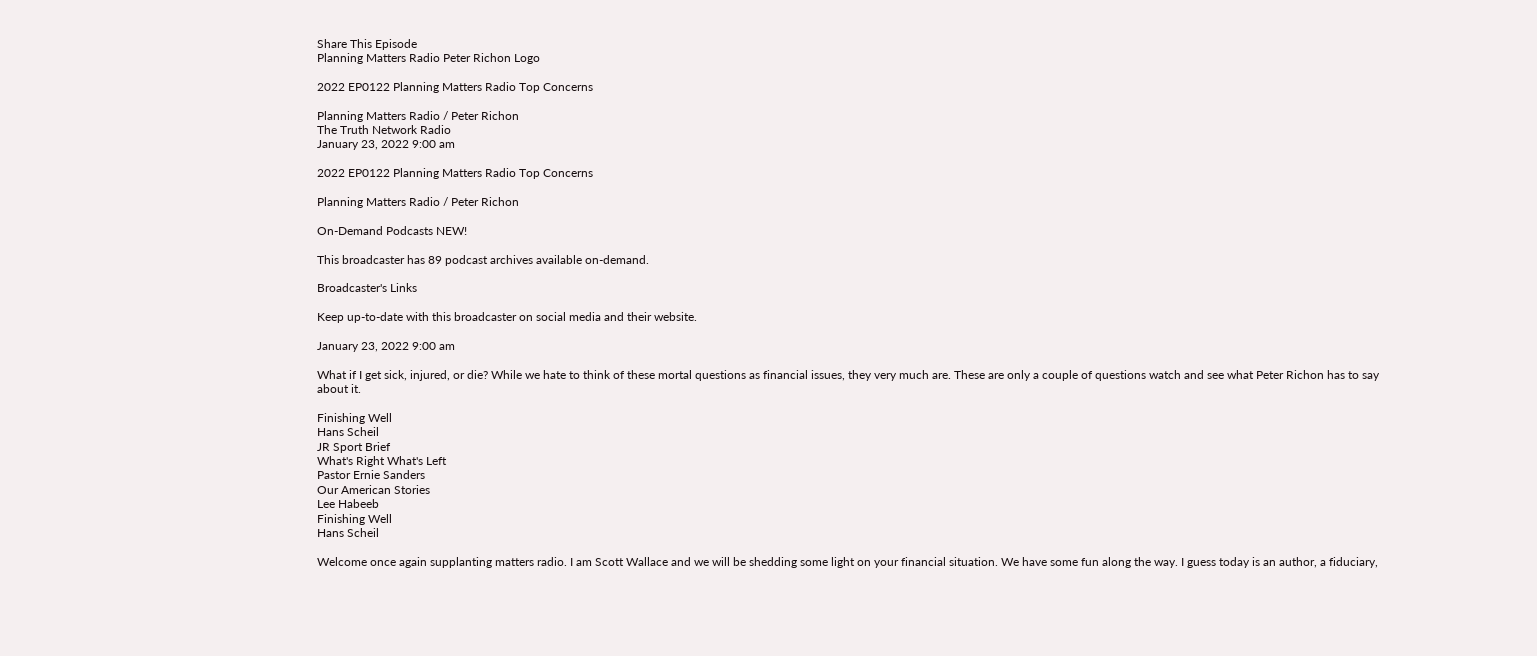Share This Episode
Planning Matters Radio Peter Richon Logo

2022 EP0122 Planning Matters Radio Top Concerns

Planning Matters Radio / Peter Richon
The Truth Network Radio
January 23, 2022 9:00 am

2022 EP0122 Planning Matters Radio Top Concerns

Planning Matters Radio / Peter Richon

On-Demand Podcasts NEW!

This broadcaster has 89 podcast archives available on-demand.

Broadcaster's Links

Keep up-to-date with this broadcaster on social media and their website.

January 23, 2022 9:00 am

What if I get sick, injured, or die? While we hate to think of these mortal questions as financial issues, they very much are. These are only a couple of questions watch and see what Peter Richon has to say about it.

Finishing Well
Hans Scheil
JR Sport Brief
What's Right What's Left
Pastor Ernie Sanders
Our American Stories
Lee Habeeb
Finishing Well
Hans Scheil

Welcome once again supplanting matters radio. I am Scott Wallace and we will be shedding some light on your financial situation. We have some fun along the way. I guess today is an author, a fiduciary,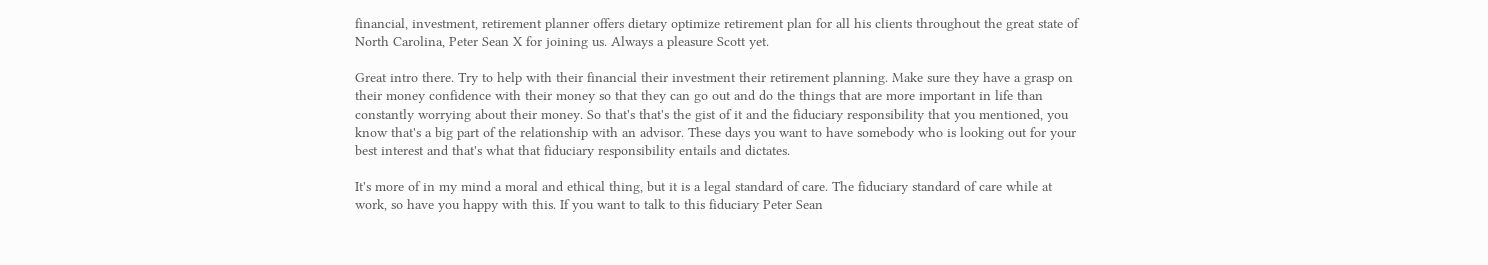financial, investment, retirement planner offers dietary optimize retirement plan for all his clients throughout the great state of North Carolina, Peter Sean X for joining us. Always a pleasure Scott yet.

Great intro there. Try to help with their financial their investment their retirement planning. Make sure they have a grasp on their money confidence with their money so that they can go out and do the things that are more important in life than constantly worrying about their money. So that's that's the gist of it and the fiduciary responsibility that you mentioned, you know that's a big part of the relationship with an advisor. These days you want to have somebody who is looking out for your best interest and that's what that fiduciary responsibility entails and dictates.

It's more of in my mind a moral and ethical thing, but it is a legal standard of care. The fiduciary standard of care while at work, so have you happy with this. If you want to talk to this fiduciary Peter Sean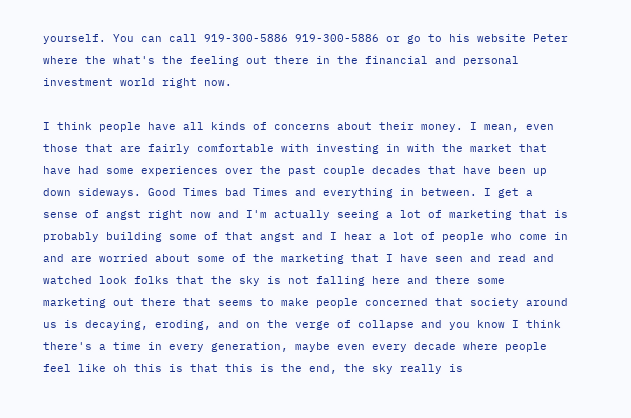yourself. You can call 919-300-5886 919-300-5886 or go to his website Peter where the what's the feeling out there in the financial and personal investment world right now.

I think people have all kinds of concerns about their money. I mean, even those that are fairly comfortable with investing in with the market that have had some experiences over the past couple decades that have been up down sideways. Good Times bad Times and everything in between. I get a sense of angst right now and I'm actually seeing a lot of marketing that is probably building some of that angst and I hear a lot of people who come in and are worried about some of the marketing that I have seen and read and watched look folks that the sky is not falling here and there some marketing out there that seems to make people concerned that society around us is decaying, eroding, and on the verge of collapse and you know I think there's a time in every generation, maybe even every decade where people feel like oh this is that this is the end, the sky really is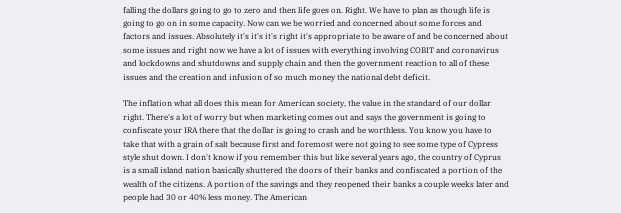falling the dollars going to go to zero and then life goes on. Right. We have to plan as though life is going to go on in some capacity. Now can we be worried and concerned about some forces and factors and issues. Absolutely it's it's it's right it's appropriate to be aware of and be concerned about some issues and right now we have a lot of issues with everything involving COBIT and coronavirus and lockdowns and shutdowns and supply chain and then the government reaction to all of these issues and the creation and infusion of so much money the national debt deficit.

The inflation what all does this mean for American society, the value in the standard of our dollar right. There's a lot of worry but when marketing comes out and says the government is going to confiscate your IRA there that the dollar is going to crash and be worthless. You know you have to take that with a grain of salt because first and foremost were not going to see some type of Cypress style shut down. I don't know if you remember this but like several years ago, the country of Cyprus is a small island nation basically shuttered the doors of their banks and confiscated a portion of the wealth of the citizens. A portion of the savings and they reopened their banks a couple weeks later and people had 30 or 40% less money. The American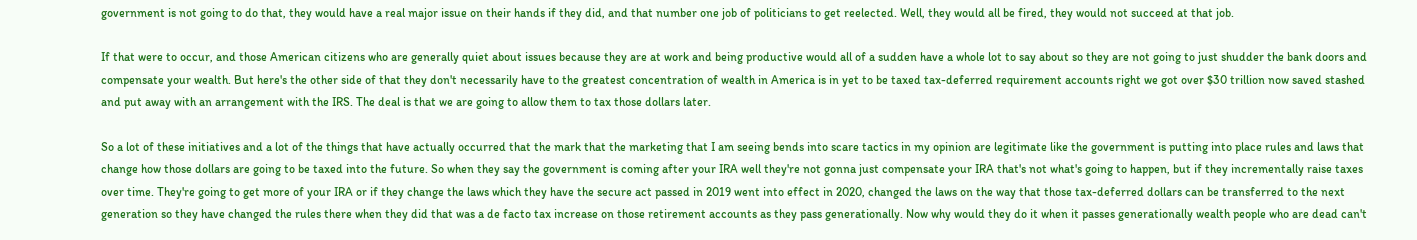government is not going to do that, they would have a real major issue on their hands if they did, and that number one job of politicians to get reelected. Well, they would all be fired, they would not succeed at that job.

If that were to occur, and those American citizens who are generally quiet about issues because they are at work and being productive would all of a sudden have a whole lot to say about so they are not going to just shudder the bank doors and compensate your wealth. But here's the other side of that they don't necessarily have to the greatest concentration of wealth in America is in yet to be taxed tax-deferred requirement accounts right we got over $30 trillion now saved stashed and put away with an arrangement with the IRS. The deal is that we are going to allow them to tax those dollars later.

So a lot of these initiatives and a lot of the things that have actually occurred that the mark that the marketing that I am seeing bends into scare tactics in my opinion are legitimate like the government is putting into place rules and laws that change how those dollars are going to be taxed into the future. So when they say the government is coming after your IRA well they're not gonna just compensate your IRA that's not what's going to happen, but if they incrementally raise taxes over time. They're going to get more of your IRA or if they change the laws which they have the secure act passed in 2019 went into effect in 2020, changed the laws on the way that those tax-deferred dollars can be transferred to the next generation so they have changed the rules there when they did that was a de facto tax increase on those retirement accounts as they pass generationally. Now why would they do it when it passes generationally wealth people who are dead can't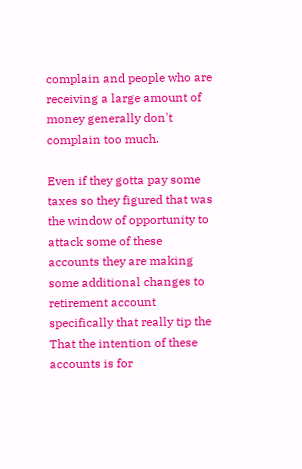complain and people who are receiving a large amount of money generally don't complain too much.

Even if they gotta pay some taxes so they figured that was the window of opportunity to attack some of these accounts they are making some additional changes to retirement account specifically that really tip the That the intention of these accounts is for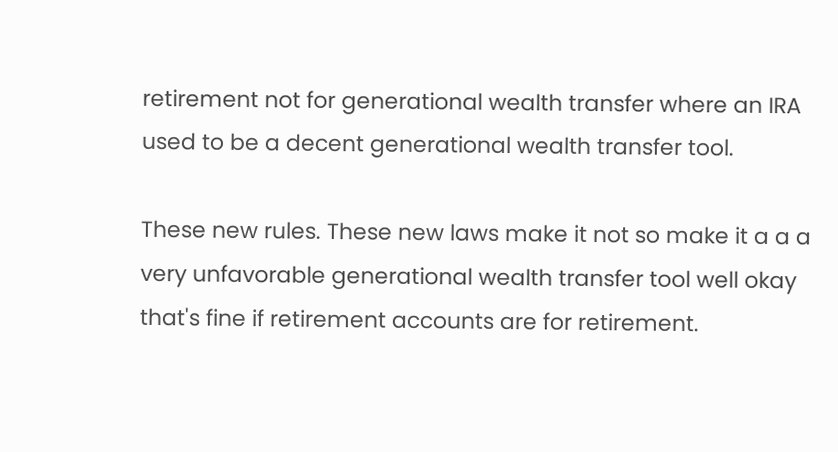retirement not for generational wealth transfer where an IRA used to be a decent generational wealth transfer tool.

These new rules. These new laws make it not so make it a a a very unfavorable generational wealth transfer tool well okay that's fine if retirement accounts are for retirement.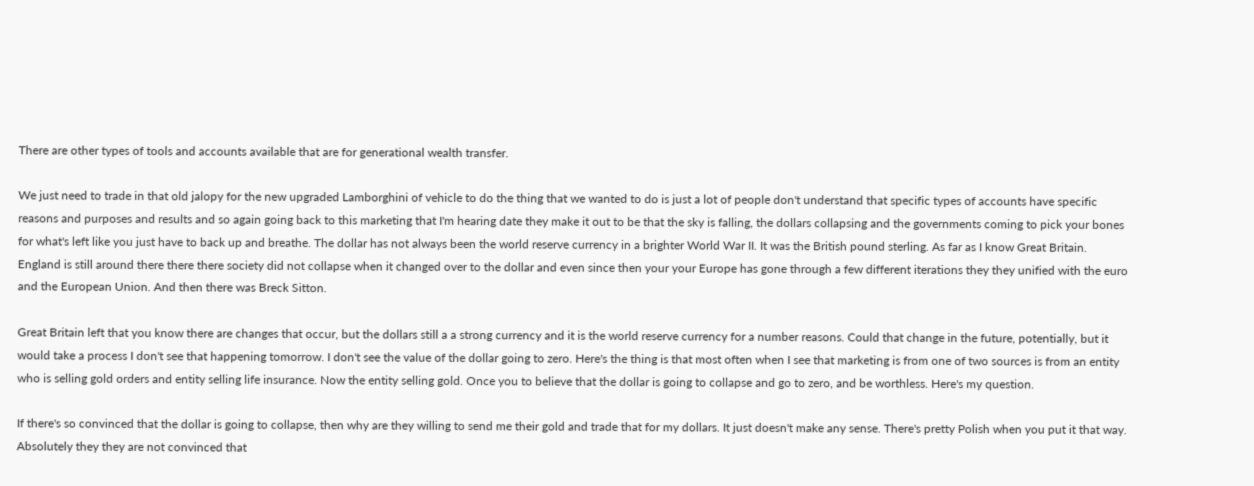There are other types of tools and accounts available that are for generational wealth transfer.

We just need to trade in that old jalopy for the new upgraded Lamborghini of vehicle to do the thing that we wanted to do is just a lot of people don't understand that specific types of accounts have specific reasons and purposes and results and so again going back to this marketing that I'm hearing date they make it out to be that the sky is falling, the dollars collapsing and the governments coming to pick your bones for what's left like you just have to back up and breathe. The dollar has not always been the world reserve currency in a brighter World War II. It was the British pound sterling. As far as I know Great Britain. England is still around there there there society did not collapse when it changed over to the dollar and even since then your your Europe has gone through a few different iterations they they unified with the euro and the European Union. And then there was Breck Sitton.

Great Britain left that you know there are changes that occur, but the dollars still a a strong currency and it is the world reserve currency for a number reasons. Could that change in the future, potentially, but it would take a process I don't see that happening tomorrow. I don't see the value of the dollar going to zero. Here's the thing is that most often when I see that marketing is from one of two sources is from an entity who is selling gold orders and entity selling life insurance. Now the entity selling gold. Once you to believe that the dollar is going to collapse and go to zero, and be worthless. Here's my question.

If there's so convinced that the dollar is going to collapse, then why are they willing to send me their gold and trade that for my dollars. It just doesn't make any sense. There's pretty Polish when you put it that way. Absolutely they they are not convinced that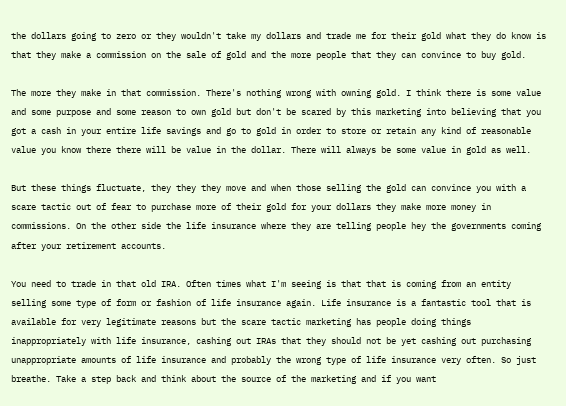the dollars going to zero or they wouldn't take my dollars and trade me for their gold what they do know is that they make a commission on the sale of gold and the more people that they can convince to buy gold.

The more they make in that commission. There's nothing wrong with owning gold. I think there is some value and some purpose and some reason to own gold but don't be scared by this marketing into believing that you got a cash in your entire life savings and go to gold in order to store or retain any kind of reasonable value you know there there will be value in the dollar. There will always be some value in gold as well.

But these things fluctuate, they they they move and when those selling the gold can convince you with a scare tactic out of fear to purchase more of their gold for your dollars they make more money in commissions. On the other side the life insurance where they are telling people hey the governments coming after your retirement accounts.

You need to trade in that old IRA. Often times what I'm seeing is that that is coming from an entity selling some type of form or fashion of life insurance again. Life insurance is a fantastic tool that is available for very legitimate reasons but the scare tactic marketing has people doing things inappropriately with life insurance, cashing out IRAs that they should not be yet cashing out purchasing unappropriate amounts of life insurance and probably the wrong type of life insurance very often. So just breathe. Take a step back and think about the source of the marketing and if you want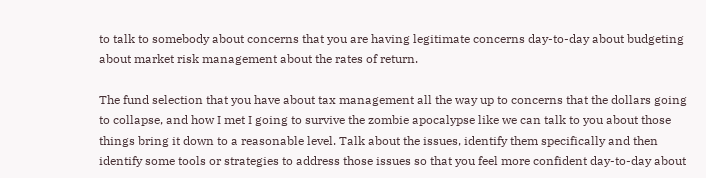to talk to somebody about concerns that you are having legitimate concerns day-to-day about budgeting about market risk management about the rates of return.

The fund selection that you have about tax management all the way up to concerns that the dollars going to collapse, and how I met I going to survive the zombie apocalypse like we can talk to you about those things bring it down to a reasonable level. Talk about the issues, identify them specifically and then identify some tools or strategies to address those issues so that you feel more confident day-to-day about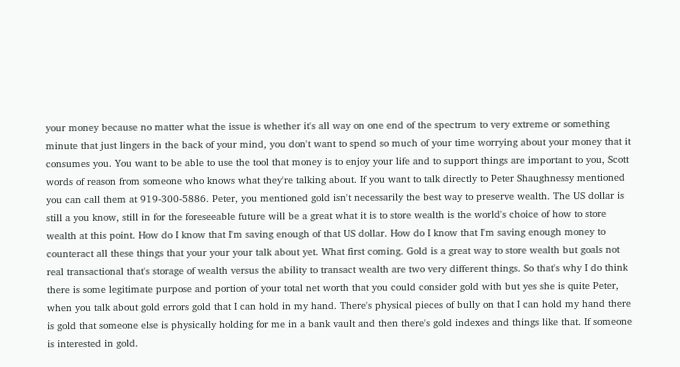your money because no matter what the issue is whether it's all way on one end of the spectrum to very extreme or something minute that just lingers in the back of your mind, you don't want to spend so much of your time worrying about your money that it consumes you. You want to be able to use the tool that money is to enjoy your life and to support things are important to you, Scott words of reason from someone who knows what they're talking about. If you want to talk directly to Peter Shaughnessy mentioned you can call them at 919-300-5886. Peter, you mentioned gold isn't necessarily the best way to preserve wealth. The US dollar is still a you know, still in for the foreseeable future will be a great what it is to store wealth is the world's choice of how to store wealth at this point. How do I know that I'm saving enough of that US dollar. How do I know that I'm saving enough money to counteract all these things that your your your talk about yet. What first coming. Gold is a great way to store wealth but goals not real transactional that's storage of wealth versus the ability to transact wealth are two very different things. So that's why I do think there is some legitimate purpose and portion of your total net worth that you could consider gold with but yes she is quite Peter, when you talk about gold errors gold that I can hold in my hand. There's physical pieces of bully on that I can hold my hand there is gold that someone else is physically holding for me in a bank vault and then there's gold indexes and things like that. If someone is interested in gold.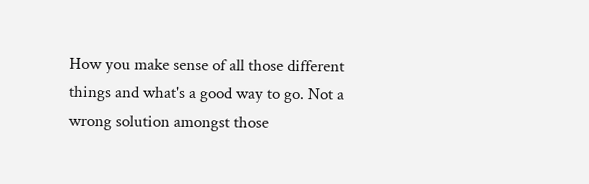How you make sense of all those different things and what's a good way to go. Not a wrong solution amongst those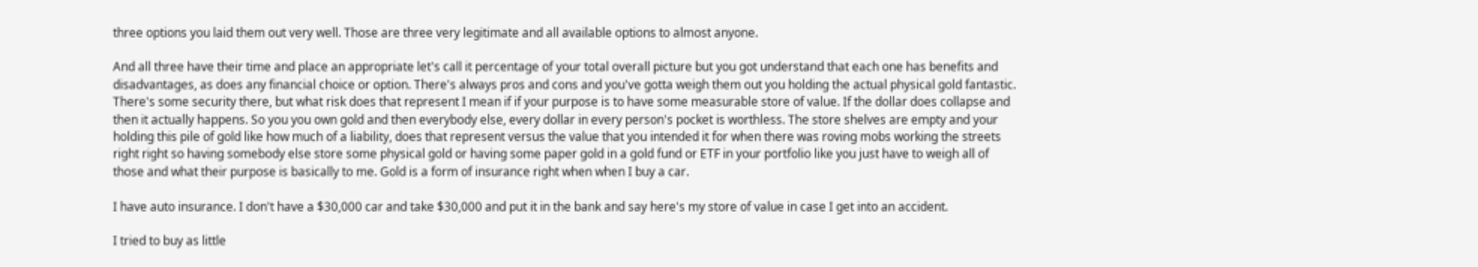three options you laid them out very well. Those are three very legitimate and all available options to almost anyone.

And all three have their time and place an appropriate let's call it percentage of your total overall picture but you got understand that each one has benefits and disadvantages, as does any financial choice or option. There's always pros and cons and you've gotta weigh them out you holding the actual physical gold fantastic. There's some security there, but what risk does that represent I mean if if your purpose is to have some measurable store of value. If the dollar does collapse and then it actually happens. So you you own gold and then everybody else, every dollar in every person's pocket is worthless. The store shelves are empty and your holding this pile of gold like how much of a liability, does that represent versus the value that you intended it for when there was roving mobs working the streets right right so having somebody else store some physical gold or having some paper gold in a gold fund or ETF in your portfolio like you just have to weigh all of those and what their purpose is basically to me. Gold is a form of insurance right when when I buy a car.

I have auto insurance. I don't have a $30,000 car and take $30,000 and put it in the bank and say here's my store of value in case I get into an accident.

I tried to buy as little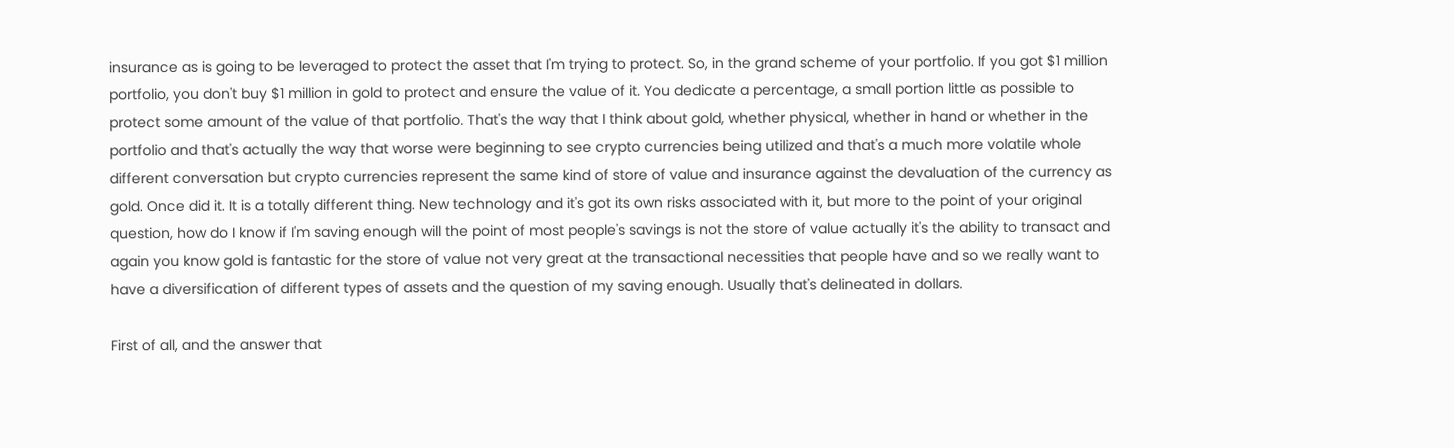insurance as is going to be leveraged to protect the asset that I'm trying to protect. So, in the grand scheme of your portfolio. If you got $1 million portfolio, you don't buy $1 million in gold to protect and ensure the value of it. You dedicate a percentage, a small portion little as possible to protect some amount of the value of that portfolio. That's the way that I think about gold, whether physical, whether in hand or whether in the portfolio and that's actually the way that worse were beginning to see crypto currencies being utilized and that's a much more volatile whole different conversation but crypto currencies represent the same kind of store of value and insurance against the devaluation of the currency as gold. Once did it. It is a totally different thing. New technology and it's got its own risks associated with it, but more to the point of your original question, how do I know if I'm saving enough will the point of most people's savings is not the store of value actually it's the ability to transact and again you know gold is fantastic for the store of value not very great at the transactional necessities that people have and so we really want to have a diversification of different types of assets and the question of my saving enough. Usually that's delineated in dollars.

First of all, and the answer that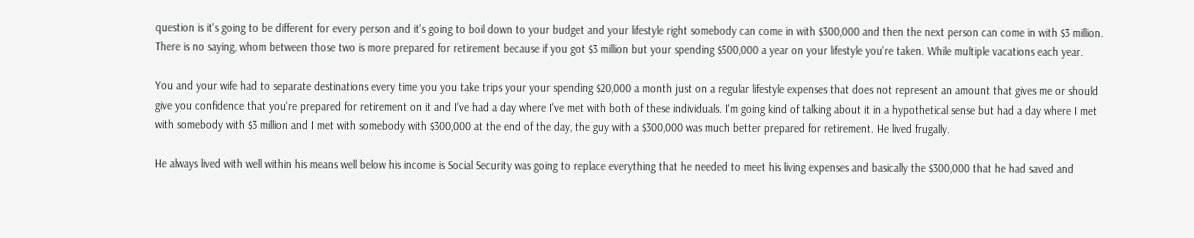question is it's going to be different for every person and it's going to boil down to your budget and your lifestyle right somebody can come in with $300,000 and then the next person can come in with $3 million. There is no saying, whom between those two is more prepared for retirement because if you got $3 million but your spending $500,000 a year on your lifestyle you're taken. While multiple vacations each year.

You and your wife had to separate destinations every time you you take trips your your spending $20,000 a month just on a regular lifestyle expenses that does not represent an amount that gives me or should give you confidence that you're prepared for retirement on it and I've had a day where I've met with both of these individuals. I'm going kind of talking about it in a hypothetical sense but had a day where I met with somebody with $3 million and I met with somebody with $300,000 at the end of the day, the guy with a $300,000 was much better prepared for retirement. He lived frugally.

He always lived with well within his means well below his income is Social Security was going to replace everything that he needed to meet his living expenses and basically the $300,000 that he had saved and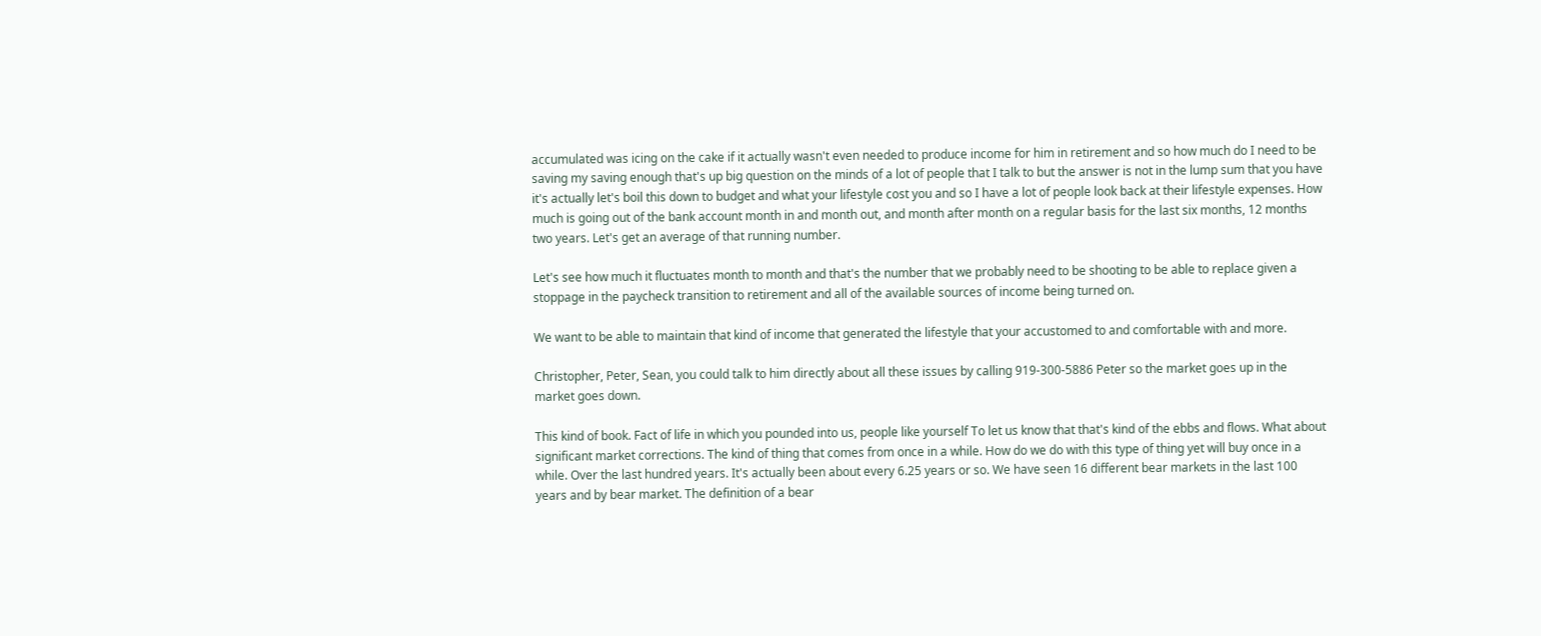accumulated was icing on the cake if it actually wasn't even needed to produce income for him in retirement and so how much do I need to be saving my saving enough that's up big question on the minds of a lot of people that I talk to but the answer is not in the lump sum that you have it's actually let's boil this down to budget and what your lifestyle cost you and so I have a lot of people look back at their lifestyle expenses. How much is going out of the bank account month in and month out, and month after month on a regular basis for the last six months, 12 months two years. Let's get an average of that running number.

Let's see how much it fluctuates month to month and that's the number that we probably need to be shooting to be able to replace given a stoppage in the paycheck transition to retirement and all of the available sources of income being turned on.

We want to be able to maintain that kind of income that generated the lifestyle that your accustomed to and comfortable with and more.

Christopher, Peter, Sean, you could talk to him directly about all these issues by calling 919-300-5886 Peter so the market goes up in the market goes down.

This kind of book. Fact of life in which you pounded into us, people like yourself To let us know that that's kind of the ebbs and flows. What about significant market corrections. The kind of thing that comes from once in a while. How do we do with this type of thing yet will buy once in a while. Over the last hundred years. It's actually been about every 6.25 years or so. We have seen 16 different bear markets in the last 100 years and by bear market. The definition of a bear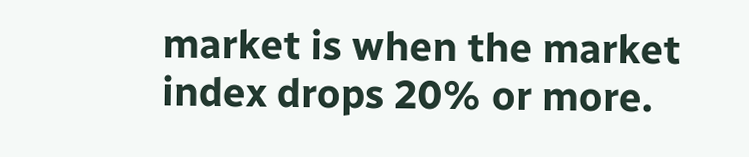market is when the market index drops 20% or more.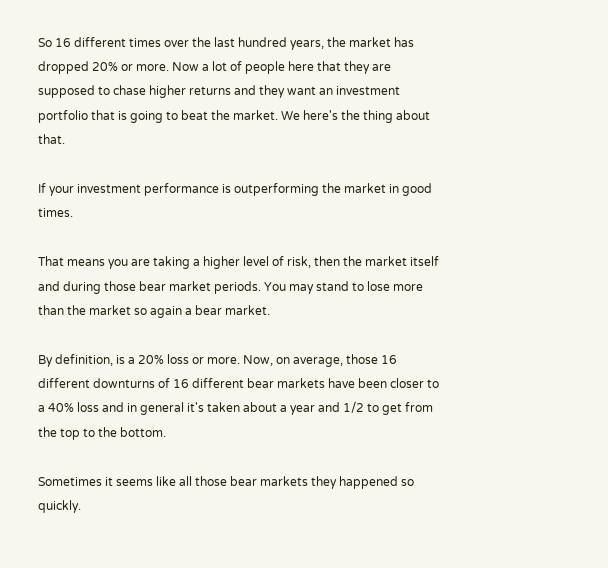So 16 different times over the last hundred years, the market has dropped 20% or more. Now a lot of people here that they are supposed to chase higher returns and they want an investment portfolio that is going to beat the market. We here's the thing about that.

If your investment performance is outperforming the market in good times.

That means you are taking a higher level of risk, then the market itself and during those bear market periods. You may stand to lose more than the market so again a bear market.

By definition, is a 20% loss or more. Now, on average, those 16 different downturns of 16 different bear markets have been closer to a 40% loss and in general it's taken about a year and 1/2 to get from the top to the bottom.

Sometimes it seems like all those bear markets they happened so quickly.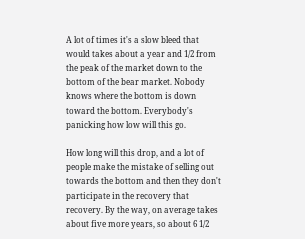A lot of times it's a slow bleed that would takes about a year and 1/2 from the peak of the market down to the bottom of the bear market. Nobody knows where the bottom is down toward the bottom. Everybody's panicking how low will this go.

How long will this drop, and a lot of people make the mistake of selling out towards the bottom and then they don't participate in the recovery that recovery. By the way, on average takes about five more years, so about 6 1/2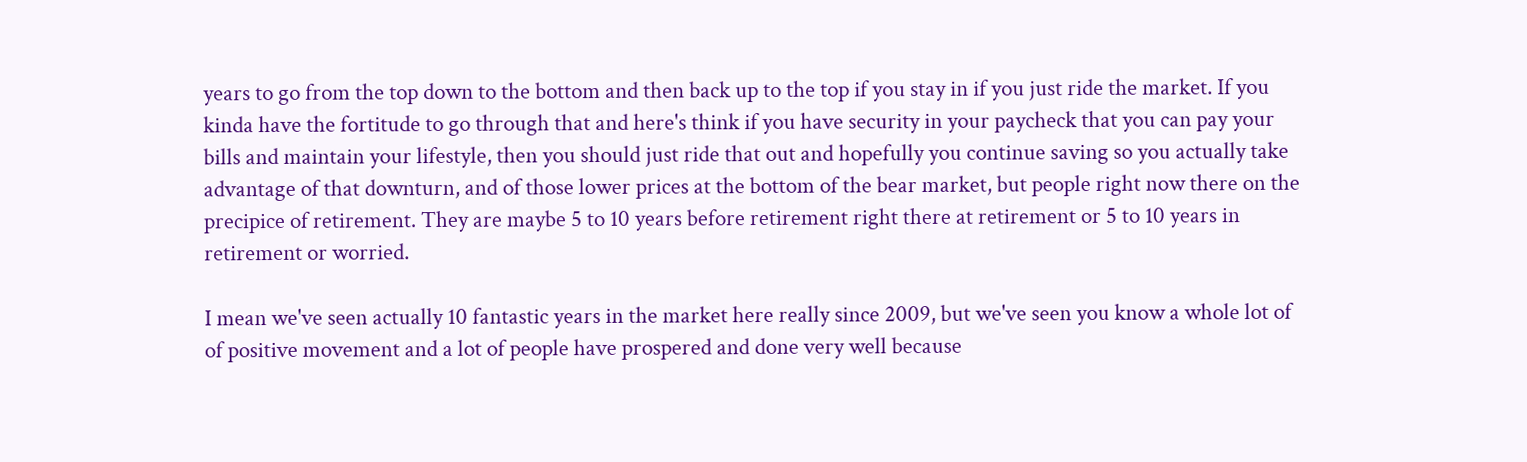years to go from the top down to the bottom and then back up to the top if you stay in if you just ride the market. If you kinda have the fortitude to go through that and here's think if you have security in your paycheck that you can pay your bills and maintain your lifestyle, then you should just ride that out and hopefully you continue saving so you actually take advantage of that downturn, and of those lower prices at the bottom of the bear market, but people right now there on the precipice of retirement. They are maybe 5 to 10 years before retirement right there at retirement or 5 to 10 years in retirement or worried.

I mean we've seen actually 10 fantastic years in the market here really since 2009, but we've seen you know a whole lot of of positive movement and a lot of people have prospered and done very well because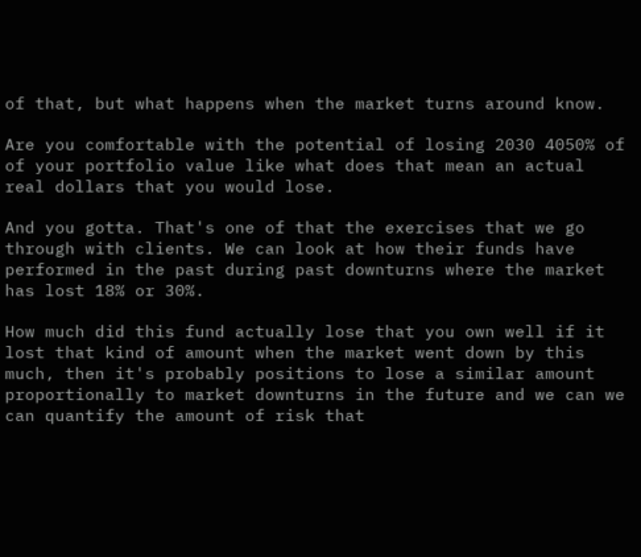of that, but what happens when the market turns around know.

Are you comfortable with the potential of losing 2030 4050% of of your portfolio value like what does that mean an actual real dollars that you would lose.

And you gotta. That's one of that the exercises that we go through with clients. We can look at how their funds have performed in the past during past downturns where the market has lost 18% or 30%.

How much did this fund actually lose that you own well if it lost that kind of amount when the market went down by this much, then it's probably positions to lose a similar amount proportionally to market downturns in the future and we can we can quantify the amount of risk that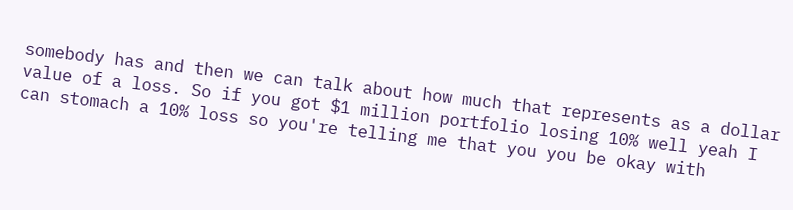somebody has and then we can talk about how much that represents as a dollar value of a loss. So if you got $1 million portfolio losing 10% well yeah I can stomach a 10% loss so you're telling me that you you be okay with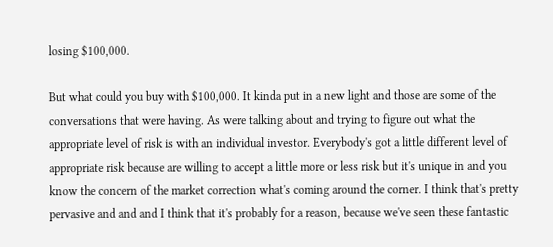losing $100,000.

But what could you buy with $100,000. It kinda put in a new light and those are some of the conversations that were having. As were talking about and trying to figure out what the appropriate level of risk is with an individual investor. Everybody's got a little different level of appropriate risk because are willing to accept a little more or less risk but it's unique in and you know the concern of the market correction what's coming around the corner. I think that's pretty pervasive and and and I think that it's probably for a reason, because we've seen these fantastic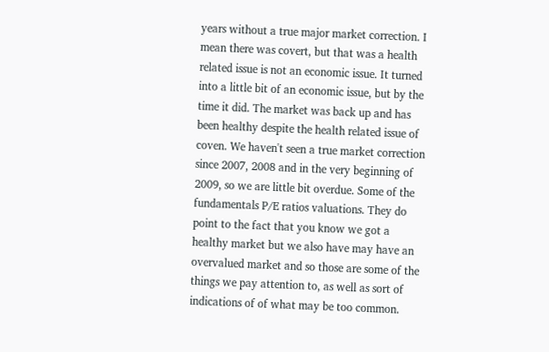years without a true major market correction. I mean there was covert, but that was a health related issue is not an economic issue. It turned into a little bit of an economic issue, but by the time it did. The market was back up and has been healthy despite the health related issue of coven. We haven't seen a true market correction since 2007, 2008 and in the very beginning of 2009, so we are little bit overdue. Some of the fundamentals P/E ratios valuations. They do point to the fact that you know we got a healthy market but we also have may have an overvalued market and so those are some of the things we pay attention to, as well as sort of indications of of what may be too common.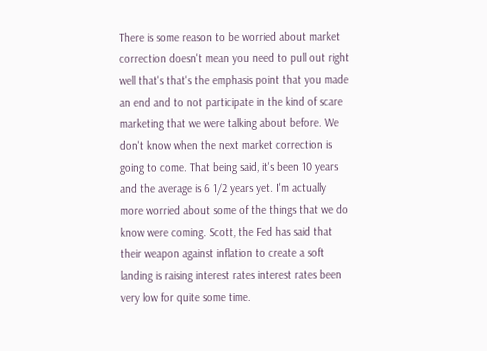There is some reason to be worried about market correction doesn't mean you need to pull out right well that's that's the emphasis point that you made an end and to not participate in the kind of scare marketing that we were talking about before. We don't know when the next market correction is going to come. That being said, it's been 10 years and the average is 6 1/2 years yet. I'm actually more worried about some of the things that we do know were coming. Scott, the Fed has said that their weapon against inflation to create a soft landing is raising interest rates interest rates been very low for quite some time.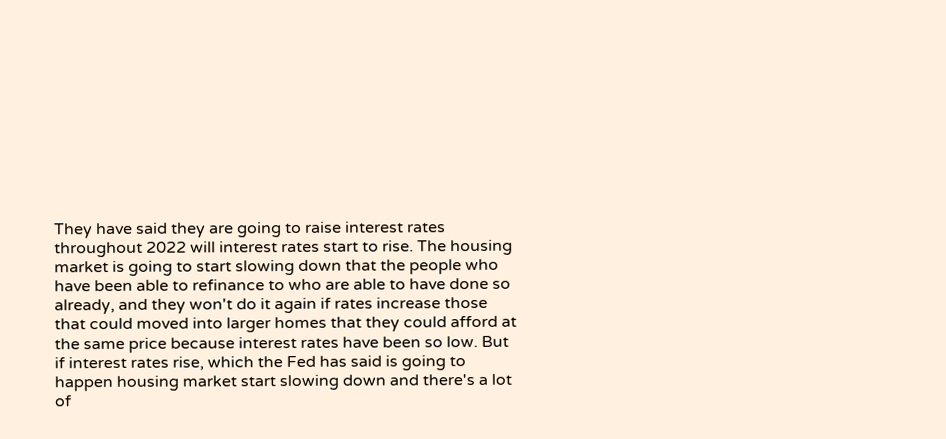They have said they are going to raise interest rates throughout 2022 will interest rates start to rise. The housing market is going to start slowing down that the people who have been able to refinance to who are able to have done so already, and they won't do it again if rates increase those that could moved into larger homes that they could afford at the same price because interest rates have been so low. But if interest rates rise, which the Fed has said is going to happen housing market start slowing down and there's a lot of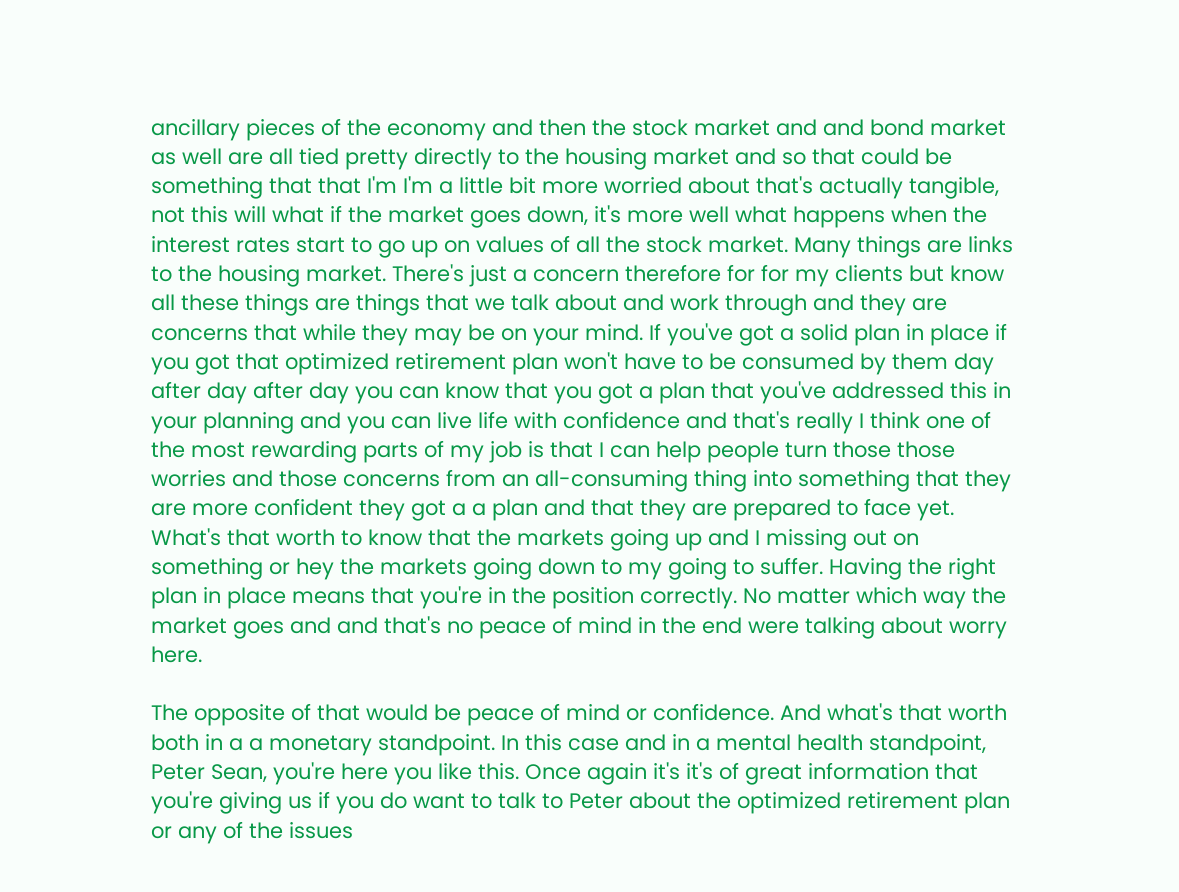ancillary pieces of the economy and then the stock market and and bond market as well are all tied pretty directly to the housing market and so that could be something that that I'm I'm a little bit more worried about that's actually tangible, not this will what if the market goes down, it's more well what happens when the interest rates start to go up on values of all the stock market. Many things are links to the housing market. There's just a concern therefore for for my clients but know all these things are things that we talk about and work through and they are concerns that while they may be on your mind. If you've got a solid plan in place if you got that optimized retirement plan won't have to be consumed by them day after day after day you can know that you got a plan that you've addressed this in your planning and you can live life with confidence and that's really I think one of the most rewarding parts of my job is that I can help people turn those those worries and those concerns from an all-consuming thing into something that they are more confident they got a a plan and that they are prepared to face yet. What's that worth to know that the markets going up and I missing out on something or hey the markets going down to my going to suffer. Having the right plan in place means that you're in the position correctly. No matter which way the market goes and and that's no peace of mind in the end were talking about worry here.

The opposite of that would be peace of mind or confidence. And what's that worth both in a a monetary standpoint. In this case and in a mental health standpoint, Peter Sean, you're here you like this. Once again it's it's of great information that you're giving us if you do want to talk to Peter about the optimized retirement plan or any of the issues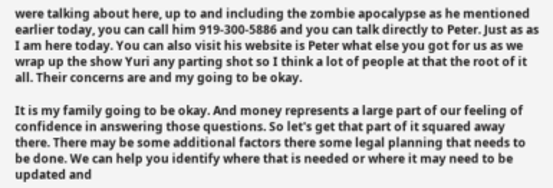were talking about here, up to and including the zombie apocalypse as he mentioned earlier today, you can call him 919-300-5886 and you can talk directly to Peter. Just as as I am here today. You can also visit his website is Peter what else you got for us as we wrap up the show Yuri any parting shot so I think a lot of people at that the root of it all. Their concerns are and my going to be okay.

It is my family going to be okay. And money represents a large part of our feeling of confidence in answering those questions. So let's get that part of it squared away there. There may be some additional factors there some legal planning that needs to be done. We can help you identify where that is needed or where it may need to be updated and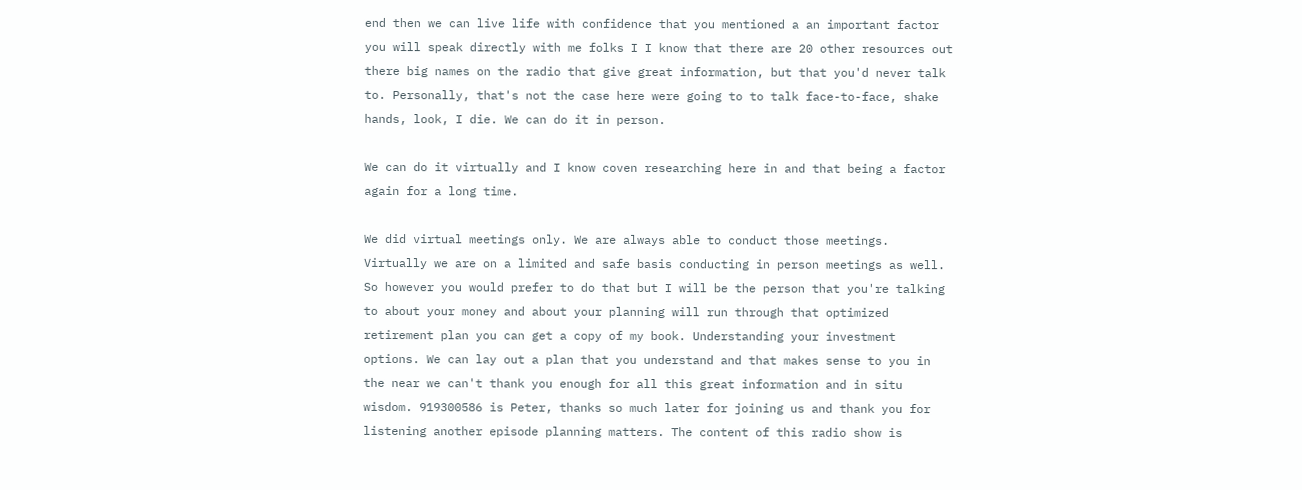end then we can live life with confidence that you mentioned a an important factor you will speak directly with me folks I I know that there are 20 other resources out there big names on the radio that give great information, but that you'd never talk to. Personally, that's not the case here were going to to talk face-to-face, shake hands, look, I die. We can do it in person.

We can do it virtually and I know coven researching here in and that being a factor again for a long time.

We did virtual meetings only. We are always able to conduct those meetings. Virtually we are on a limited and safe basis conducting in person meetings as well. So however you would prefer to do that but I will be the person that you're talking to about your money and about your planning will run through that optimized retirement plan you can get a copy of my book. Understanding your investment options. We can lay out a plan that you understand and that makes sense to you in the near we can't thank you enough for all this great information and in situ wisdom. 919300586 is Peter, thanks so much later for joining us and thank you for listening another episode planning matters. The content of this radio show is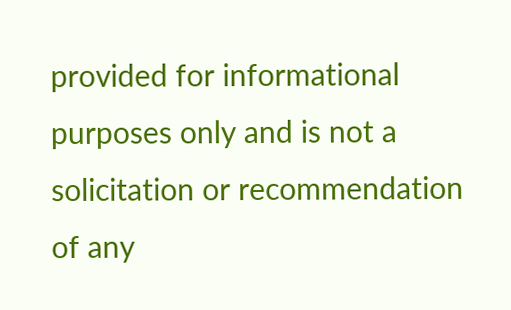provided for informational purposes only and is not a solicitation or recommendation of any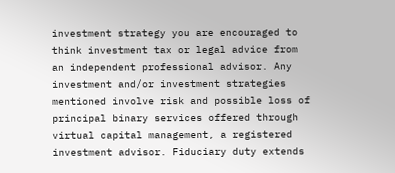investment strategy you are encouraged to think investment tax or legal advice from an independent professional advisor. Any investment and/or investment strategies mentioned involve risk and possible loss of principal binary services offered through virtual capital management, a registered investment advisor. Fiduciary duty extends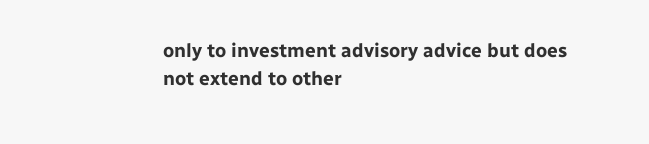only to investment advisory advice but does not extend to other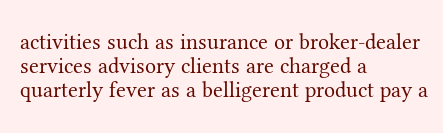activities such as insurance or broker-dealer services advisory clients are charged a quarterly fever as a belligerent product pay a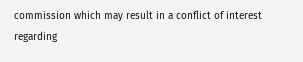commission which may result in a conflict of interest regarding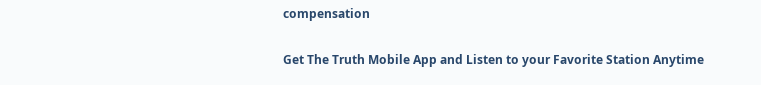compensation

Get The Truth Mobile App and Listen to your Favorite Station Anytime